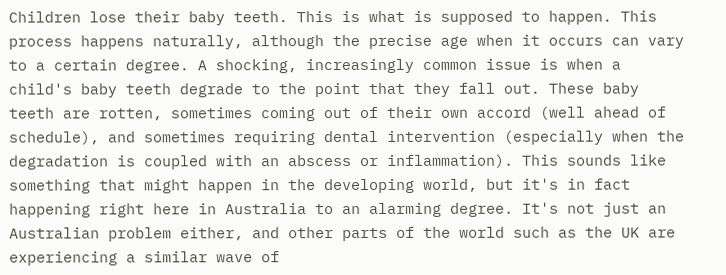Children lose their baby teeth. This is what is supposed to happen. This process happens naturally, although the precise age when it occurs can vary to a certain degree. A shocking, increasingly common issue is when a child's baby teeth degrade to the point that they fall out. These baby teeth are rotten, sometimes coming out of their own accord (well ahead of schedule), and sometimes requiring dental intervention (especially when the degradation is coupled with an abscess or inflammation). This sounds like something that might happen in the developing world, but it's in fact happening right here in Australia to an alarming degree. It's not just an Australian problem either, and other parts of the world such as the UK are experiencing a similar wave of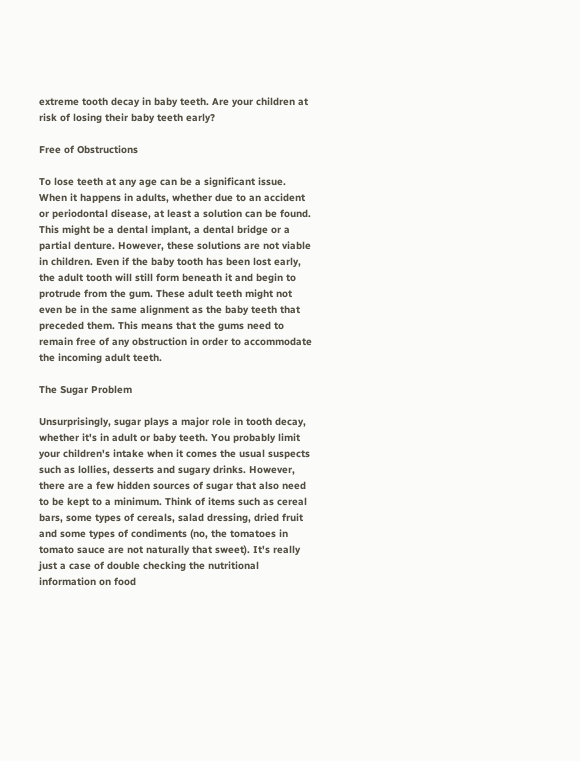extreme tooth decay in baby teeth. Are your children at risk of losing their baby teeth early?

Free of Obstructions

To lose teeth at any age can be a significant issue. When it happens in adults, whether due to an accident or periodontal disease, at least a solution can be found. This might be a dental implant, a dental bridge or a partial denture. However, these solutions are not viable in children. Even if the baby tooth has been lost early, the adult tooth will still form beneath it and begin to protrude from the gum. These adult teeth might not even be in the same alignment as the baby teeth that preceded them. This means that the gums need to remain free of any obstruction in order to accommodate the incoming adult teeth.

The Sugar Problem

Unsurprisingly, sugar plays a major role in tooth decay, whether it's in adult or baby teeth. You probably limit your children's intake when it comes the usual suspects such as lollies, desserts and sugary drinks. However, there are a few hidden sources of sugar that also need to be kept to a minimum. Think of items such as cereal bars, some types of cereals, salad dressing, dried fruit and some types of condiments (no, the tomatoes in tomato sauce are not naturally that sweet). It's really just a case of double checking the nutritional information on food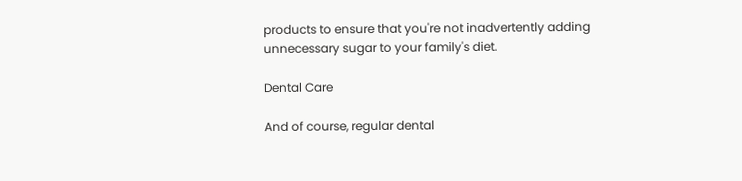products to ensure that you're not inadvertently adding unnecessary sugar to your family's diet.

Dental Care

And of course, regular dental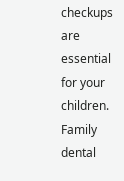checkups are essential for your children. Family dental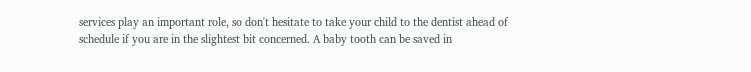services play an important role, so don't hesitate to take your child to the dentist ahead of schedule if you are in the slightest bit concerned. A baby tooth can be saved in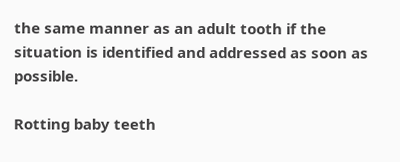the same manner as an adult tooth if the situation is identified and addressed as soon as possible.

Rotting baby teeth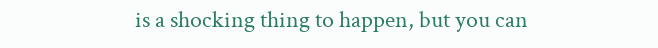is a shocking thing to happen, but you can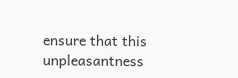ensure that this unpleasantness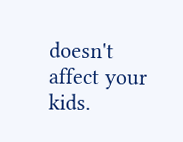doesn't affect your kids.